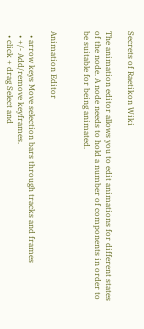Secrets of Raetikon Wiki

The animation editor allows you to edit animations for different states of the node. A node needs to hold a number of components in order to be suitable for being animated.


Animation Editor

  • arrow keys Move selection bars through tracks and frames
  • +/- Add/remove keyframes.
  • click + drag Select and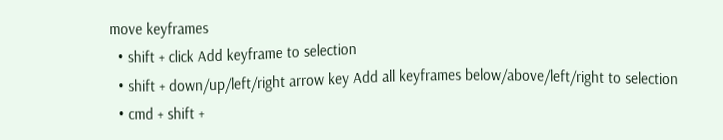move keyframes
  • shift + click Add keyframe to selection
  • shift + down/up/left/right arrow key Add all keyframes below/above/left/right to selection
  • cmd + shift +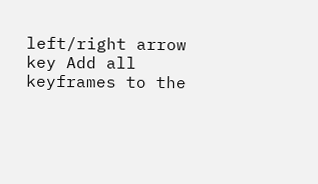left/right arrow key Add all keyframes to the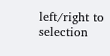left/right to selection